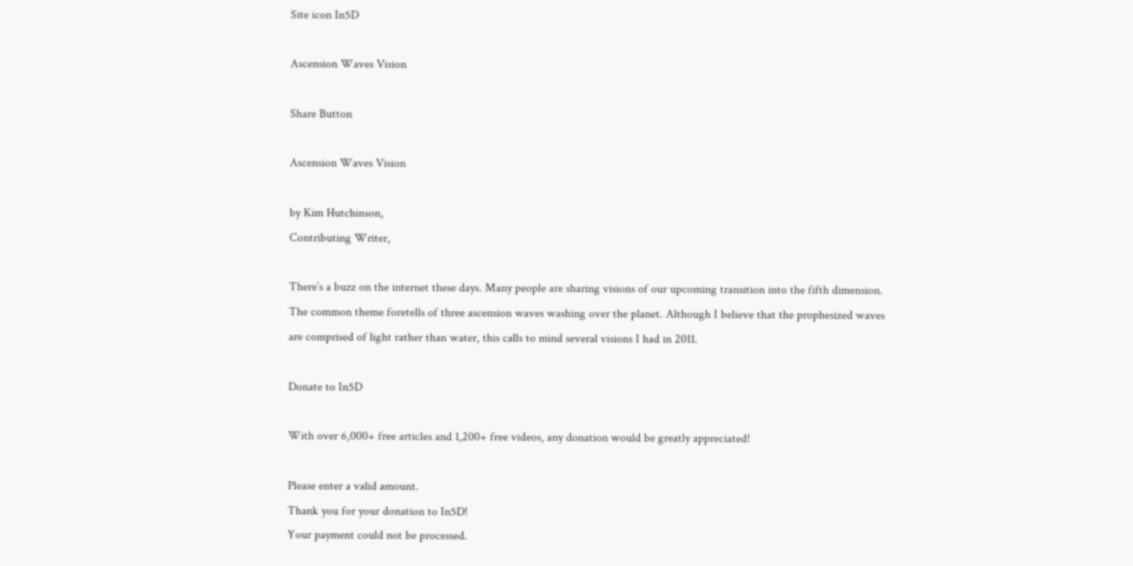Site icon In5D

Ascension Waves Vision

Share Button

Ascension Waves Vision

by Kim Hutchinson,
Contributing Writer,

There’s a buzz on the internet these days. Many people are sharing visions of our upcoming transition into the fifth dimension. The common theme foretells of three ascension waves washing over the planet. Although I believe that the prophesized waves are comprised of light rather than water, this calls to mind several visions I had in 2011.

Donate to In5D

With over 6,000+ free articles and 1,200+ free videos, any donation would be greatly appreciated!

Please enter a valid amount.
Thank you for your donation to In5D!
Your payment could not be processed.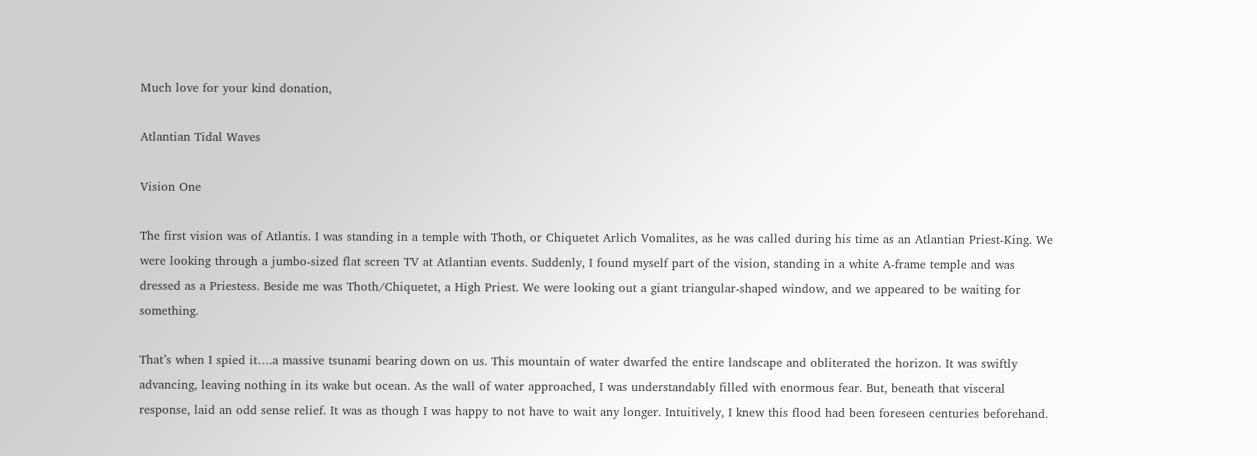Much love for your kind donation,

Atlantian Tidal Waves

Vision One

The first vision was of Atlantis. I was standing in a temple with Thoth, or Chiquetet Arlich Vomalites, as he was called during his time as an Atlantian Priest-King. We were looking through a jumbo-sized flat screen TV at Atlantian events. Suddenly, I found myself part of the vision, standing in a white A-frame temple and was dressed as a Priestess. Beside me was Thoth/Chiquetet, a High Priest. We were looking out a giant triangular-shaped window, and we appeared to be waiting for something.

That’s when I spied it….a massive tsunami bearing down on us. This mountain of water dwarfed the entire landscape and obliterated the horizon. It was swiftly advancing, leaving nothing in its wake but ocean. As the wall of water approached, I was understandably filled with enormous fear. But, beneath that visceral response, laid an odd sense relief. It was as though I was happy to not have to wait any longer. Intuitively, I knew this flood had been foreseen centuries beforehand.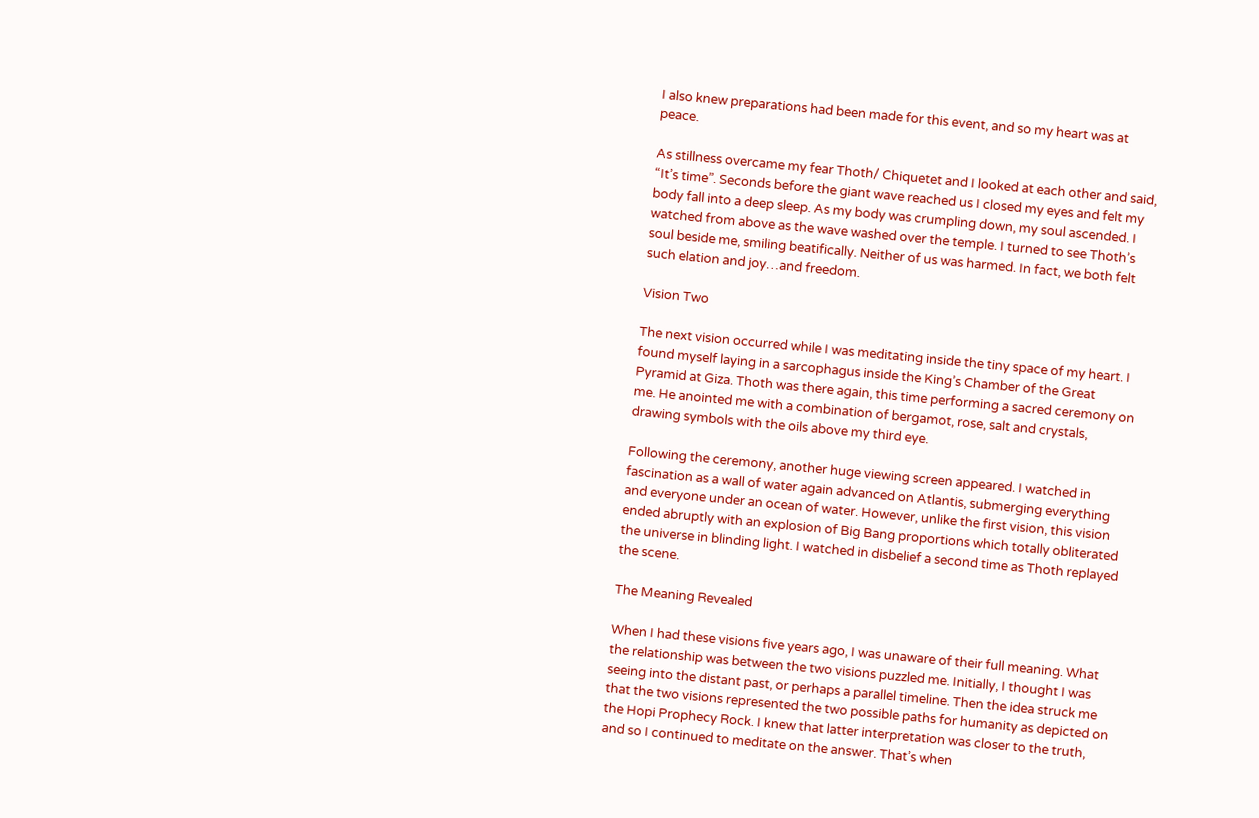I also knew preparations had been made for this event, and so my heart was at peace.

As stillness overcame my fear Thoth/ Chiquetet and I looked at each other and said, “It’s time”. Seconds before the giant wave reached us I closed my eyes and felt my body fall into a deep sleep. As my body was crumpling down, my soul ascended. I watched from above as the wave washed over the temple. I turned to see Thoth’s soul beside me, smiling beatifically. Neither of us was harmed. In fact, we both felt such elation and joy…and freedom.

Vision Two

The next vision occurred while I was meditating inside the tiny space of my heart. I found myself laying in a sarcophagus inside the King’s Chamber of the Great Pyramid at Giza. Thoth was there again, this time performing a sacred ceremony on me. He anointed me with a combination of bergamot, rose, salt and crystals, drawing symbols with the oils above my third eye.

Following the ceremony, another huge viewing screen appeared. I watched in fascination as a wall of water again advanced on Atlantis, submerging everything and everyone under an ocean of water. However, unlike the first vision, this vision ended abruptly with an explosion of Big Bang proportions which totally obliterated the universe in blinding light. I watched in disbelief a second time as Thoth replayed the scene.

The Meaning Revealed

When I had these visions five years ago, I was unaware of their full meaning. What the relationship was between the two visions puzzled me. Initially, I thought I was seeing into the distant past, or perhaps a parallel timeline. Then the idea struck me that the two visions represented the two possible paths for humanity as depicted on the Hopi Prophecy Rock. I knew that latter interpretation was closer to the truth, and so I continued to meditate on the answer. That’s when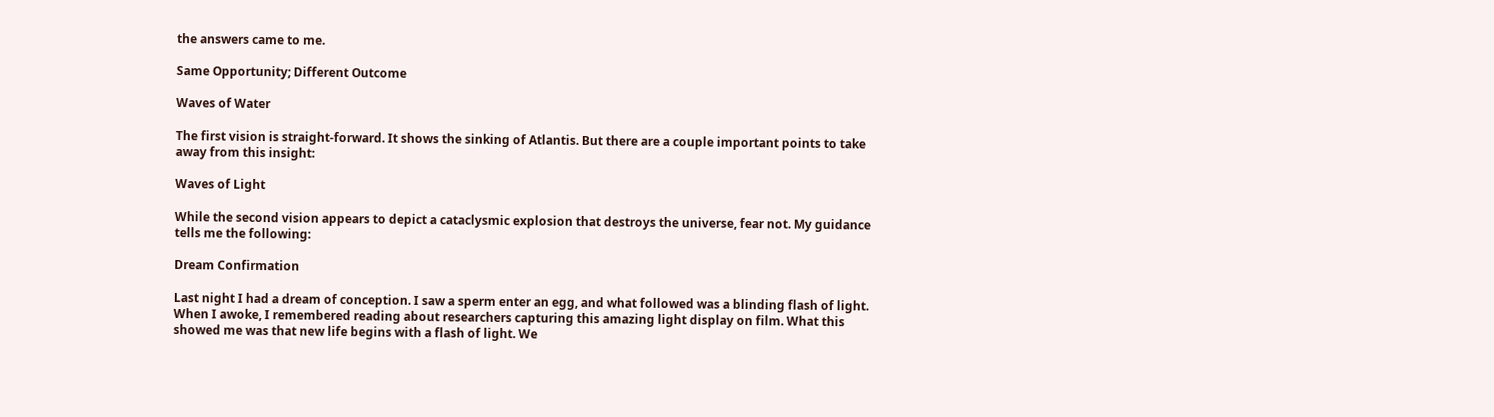the answers came to me.

Same Opportunity; Different Outcome

Waves of Water

The first vision is straight-forward. It shows the sinking of Atlantis. But there are a couple important points to take away from this insight:

Waves of Light

While the second vision appears to depict a cataclysmic explosion that destroys the universe, fear not. My guidance tells me the following:

Dream Confirmation

Last night I had a dream of conception. I saw a sperm enter an egg, and what followed was a blinding flash of light. When I awoke, I remembered reading about researchers capturing this amazing light display on film. What this showed me was that new life begins with a flash of light. We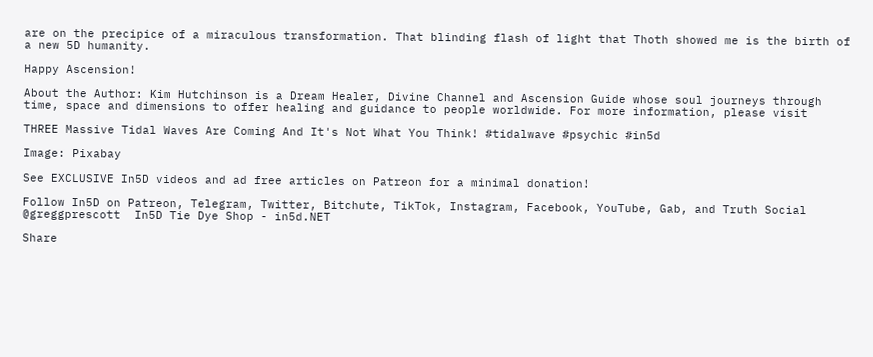are on the precipice of a miraculous transformation. That blinding flash of light that Thoth showed me is the birth of a new 5D humanity.

Happy Ascension!

About the Author: Kim Hutchinson is a Dream Healer, Divine Channel and Ascension Guide whose soul journeys through time, space and dimensions to offer healing and guidance to people worldwide. For more information, please visit

THREE Massive Tidal Waves Are Coming And It's Not What You Think! #tidalwave #psychic #in5d

Image: Pixabay

See EXCLUSIVE In5D videos and ad free articles on Patreon for a minimal donation!

Follow In5D on Patreon, Telegram, Twitter, Bitchute, TikTok, Instagram, Facebook, YouTube, Gab, and Truth Social @greggprescott  In5D Tie Dye Shop - in5d.NET

Share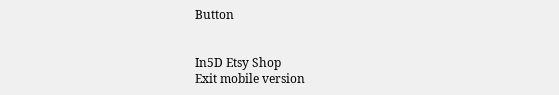Button


In5D Etsy Shop
Exit mobile version